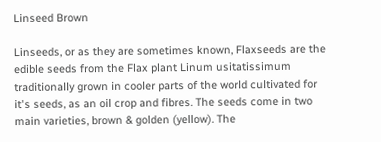Linseed Brown

Linseeds, or as they are sometimes known, Flaxseeds are the edible seeds from the Flax plant Linum usitatissimum traditionally grown in cooler parts of the world cultivated for it's seeds, as an oil crop and fibres. The seeds come in two main varieties, brown & golden (yellow). The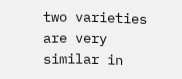two varieties are very similar in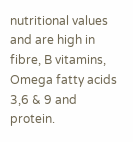nutritional values and are high in fibre, B vitamins, Omega fatty acids 3,6 & 9 and protein.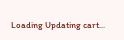Loading Updating cart...